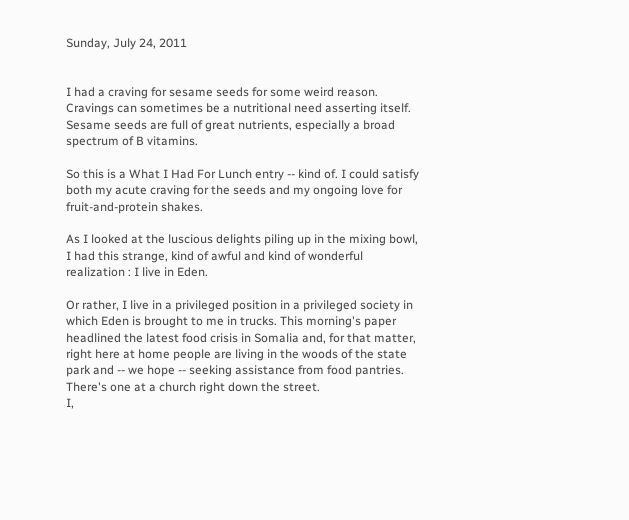Sunday, July 24, 2011


I had a craving for sesame seeds for some weird reason. Cravings can sometimes be a nutritional need asserting itself. Sesame seeds are full of great nutrients, especially a broad spectrum of B vitamins.

So this is a What I Had For Lunch entry -- kind of. I could satisfy both my acute craving for the seeds and my ongoing love for fruit-and-protein shakes.

As I looked at the luscious delights piling up in the mixing bowl, I had this strange, kind of awful and kind of wonderful realization : I live in Eden.

Or rather, I live in a privileged position in a privileged society in which Eden is brought to me in trucks. This morning's paper headlined the latest food crisis in Somalia and, for that matter, right here at home people are living in the woods of the state park and -- we hope -- seeking assistance from food pantries. There's one at a church right down the street.
I,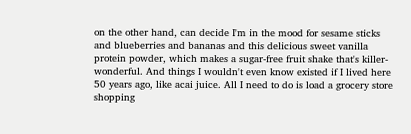on the other hand, can decide I'm in the mood for sesame sticks and blueberries and bananas and this delicious sweet vanilla protein powder, which makes a sugar-free fruit shake that's killer-wonderful. And things I wouldn't even know existed if I lived here 50 years ago, like acai juice. All I need to do is load a grocery store shopping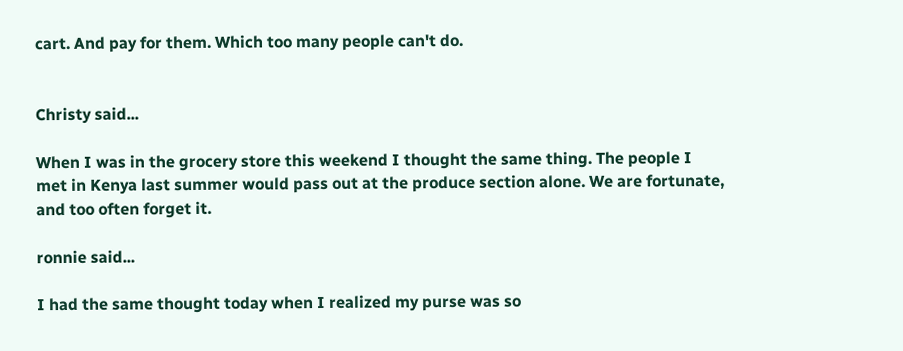cart. And pay for them. Which too many people can't do.


Christy said...

When I was in the grocery store this weekend I thought the same thing. The people I met in Kenya last summer would pass out at the produce section alone. We are fortunate, and too often forget it.

ronnie said...

I had the same thought today when I realized my purse was so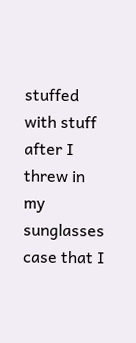stuffed with stuff after I threw in my sunglasses case that I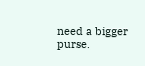need a bigger purse.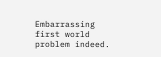Embarrassing first world problem indeed.